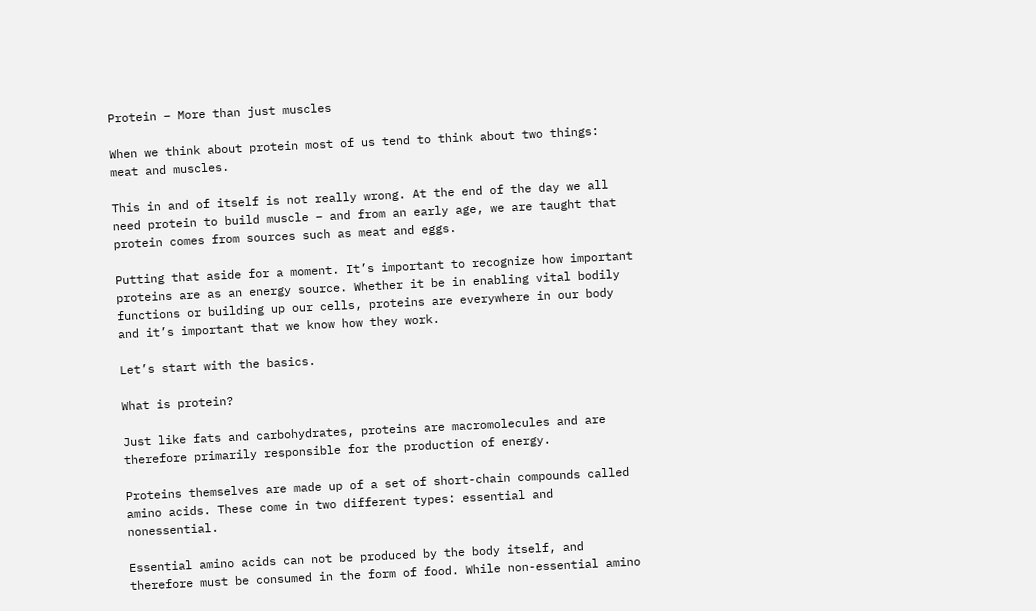Protein – More than just muscles

When we think about protein most of us tend to think about two things: meat and muscles.

This in and of itself is not really wrong. At the end of the day we all need protein to build muscle – and from an early age, we are taught that protein comes from sources such as meat and eggs.

Putting that aside for a moment. It’s important to recognize how important proteins are as an energy source. Whether it be in enabling vital bodily functions or building up our cells, proteins are everywhere in our body and it’s important that we know how they work.

Let’s start with the basics.

What is protein?

Just like fats and carbohydrates, proteins are macromolecules and are therefore primarily responsible for the production of energy.

Proteins themselves are made up of a set of short-chain compounds called amino acids. These come in two different types: essential and nonessential.

Essential amino acids can not be produced by the body itself, and therefore must be consumed in the form of food. While non-essential amino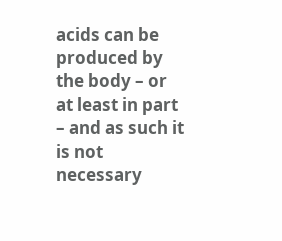acids can be produced by the body – or at least in part – and as such it is not necessary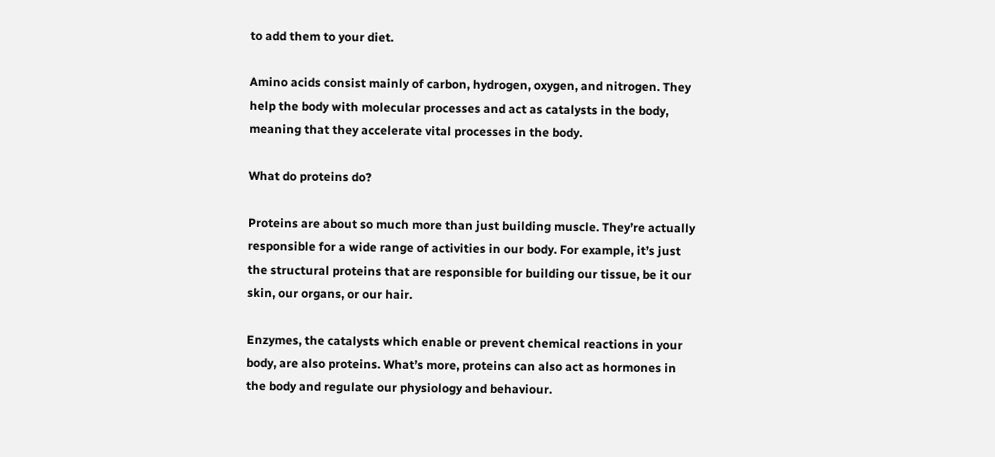to add them to your diet.

Amino acids consist mainly of carbon, hydrogen, oxygen, and nitrogen. They help the body with molecular processes and act as catalysts in the body, meaning that they accelerate vital processes in the body.

What do proteins do?

Proteins are about so much more than just building muscle. They’re actually responsible for a wide range of activities in our body. For example, it’s just the structural proteins that are responsible for building our tissue, be it our skin, our organs, or our hair.

Enzymes, the catalysts which enable or prevent chemical reactions in your body, are also proteins. What’s more, proteins can also act as hormones in the body and regulate our physiology and behaviour.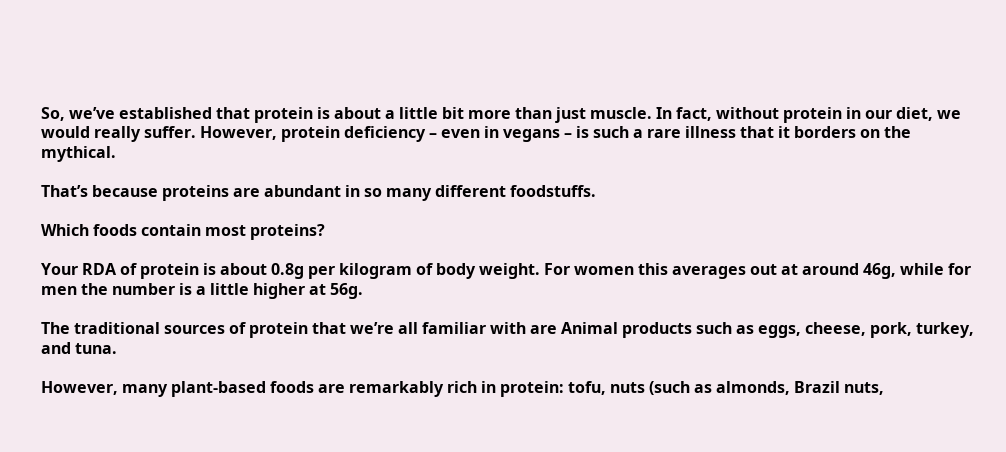So, we’ve established that protein is about a little bit more than just muscle. In fact, without protein in our diet, we would really suffer. However, protein deficiency – even in vegans – is such a rare illness that it borders on the mythical.

That’s because proteins are abundant in so many different foodstuffs.

Which foods contain most proteins?

Your RDA of protein is about 0.8g per kilogram of body weight. For women this averages out at around 46g, while for men the number is a little higher at 56g.

The traditional sources of protein that we’re all familiar with are Animal products such as eggs, cheese, pork, turkey, and tuna.

However, many plant-based foods are remarkably rich in protein: tofu, nuts (such as almonds, Brazil nuts,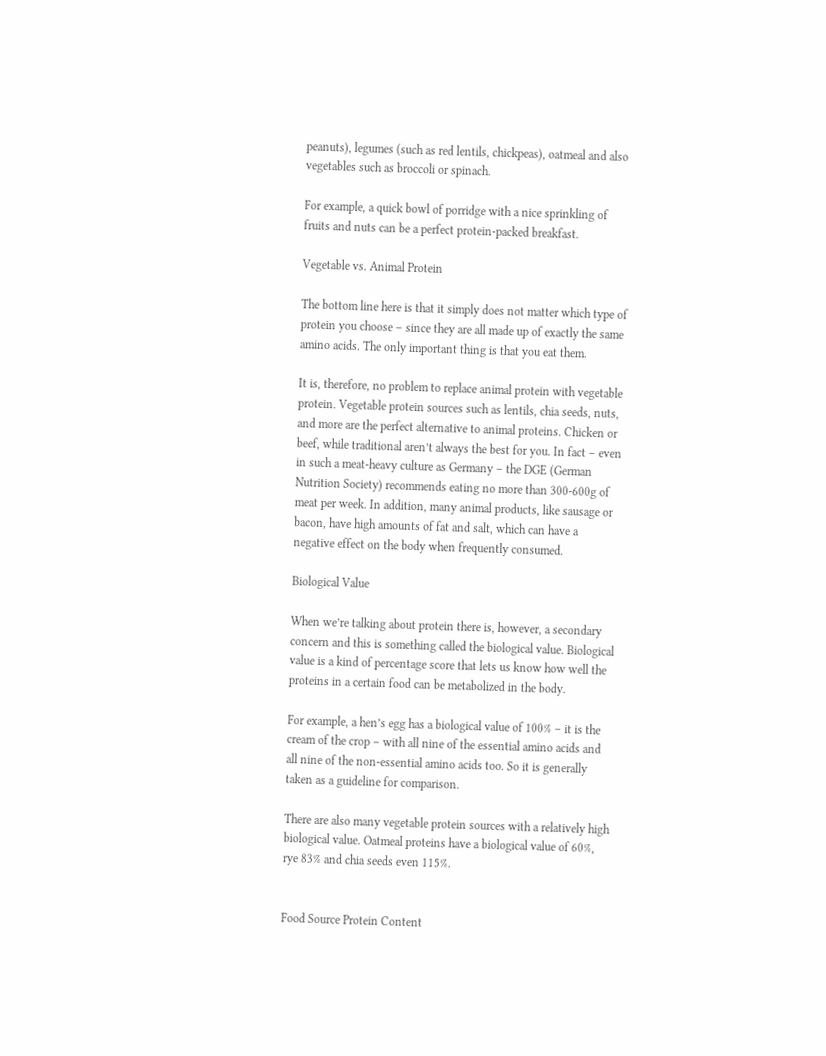peanuts), legumes (such as red lentils, chickpeas), oatmeal and also vegetables such as broccoli or spinach.

For example, a quick bowl of porridge with a nice sprinkling of fruits and nuts can be a perfect protein-packed breakfast.

Vegetable vs. Animal Protein

The bottom line here is that it simply does not matter which type of protein you choose – since they are all made up of exactly the same amino acids. The only important thing is that you eat them.

It is, therefore, no problem to replace animal protein with vegetable protein. Vegetable protein sources such as lentils, chia seeds, nuts, and more are the perfect alternative to animal proteins. Chicken or beef, while traditional aren’t always the best for you. In fact – even in such a meat-heavy culture as Germany – the DGE (German Nutrition Society) recommends eating no more than 300-600g of meat per week. In addition, many animal products, like sausage or bacon, have high amounts of fat and salt, which can have a negative effect on the body when frequently consumed.

Biological Value

When we’re talking about protein there is, however, a secondary concern and this is something called the biological value. Biological value is a kind of percentage score that lets us know how well the proteins in a certain food can be metabolized in the body.

For example, a hen’s egg has a biological value of 100% – it is the cream of the crop – with all nine of the essential amino acids and all nine of the non-essential amino acids too. So it is generally taken as a guideline for comparison.

There are also many vegetable protein sources with a relatively high biological value. Oatmeal proteins have a biological value of 60%, rye 83% and chia seeds even 115%.


Food Source Protein Content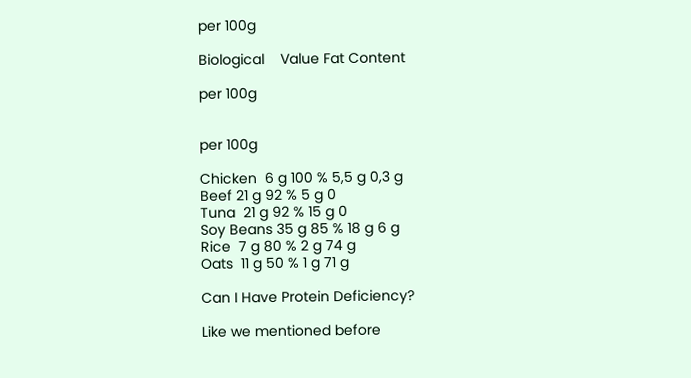per 100g

Biological    Value Fat Content

per 100g


per 100g

Chicken  6 g 100 % 5,5 g 0,3 g
Beef 21 g 92 % 5 g 0
Tuna  21 g 92 % 15 g 0
Soy Beans 35 g 85 % 18 g 6 g
Rice  7 g 80 % 2 g 74 g
Oats  11 g 50 % 1 g 71 g

Can I Have Protein Deficiency?

Like we mentioned before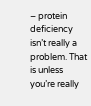– protein deficiency isn’t really a problem. That is unless you’re really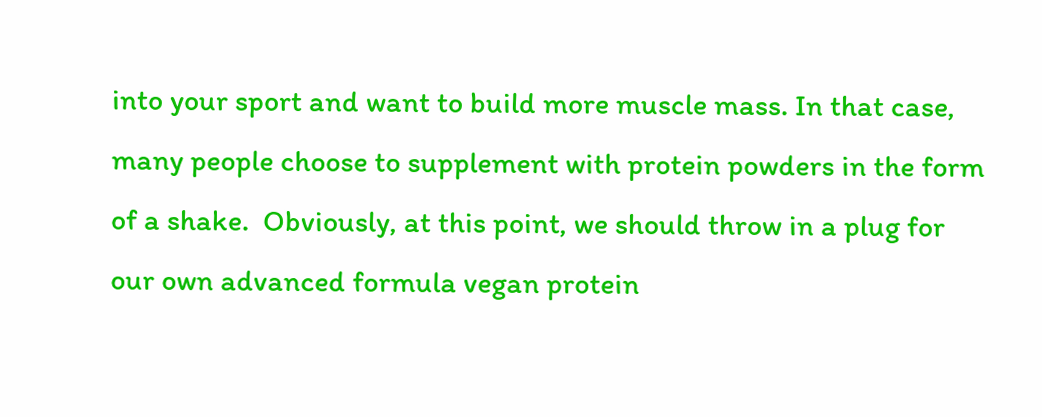into your sport and want to build more muscle mass. In that case, many people choose to supplement with protein powders in the form of a shake.  Obviously, at this point, we should throw in a plug for our own advanced formula vegan protein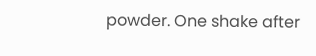powder. One shake after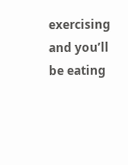exercising and you’ll be eating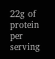22g of protein per serving